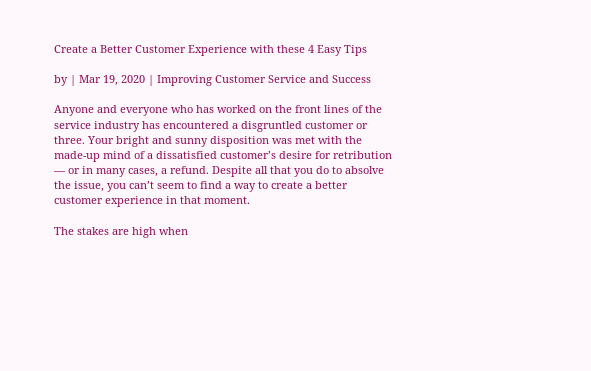Create a Better Customer Experience with these 4 Easy Tips

by | Mar 19, 2020 | Improving Customer Service and Success

Anyone and everyone who has worked on the front lines of the service industry has encountered a disgruntled customer or three. Your bright and sunny disposition was met with the made-up mind of a dissatisfied customer’s desire for retribution — or in many cases, a refund. Despite all that you do to absolve the issue, you can’t seem to find a way to create a better customer experience in that moment.

The stakes are high when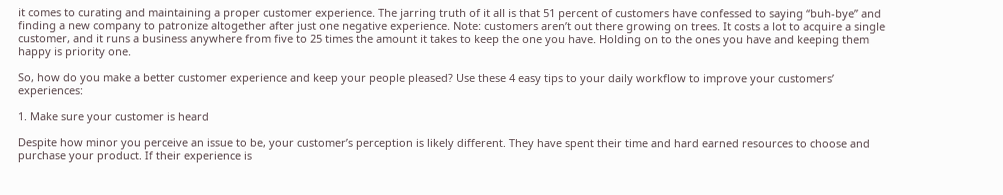it comes to curating and maintaining a proper customer experience. The jarring truth of it all is that 51 percent of customers have confessed to saying “buh-bye” and finding a new company to patronize altogether after just one negative experience. Note: customers aren’t out there growing on trees. It costs a lot to acquire a single customer, and it runs a business anywhere from five to 25 times the amount it takes to keep the one you have. Holding on to the ones you have and keeping them happy is priority one.

So, how do you make a better customer experience and keep your people pleased? Use these 4 easy tips to your daily workflow to improve your customers’ experiences:

1. Make sure your customer is heard

Despite how minor you perceive an issue to be, your customer’s perception is likely different. They have spent their time and hard earned resources to choose and purchase your product. If their experience is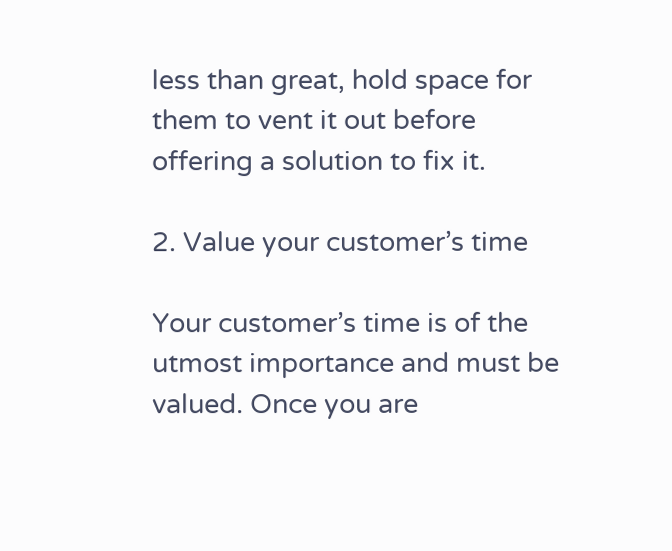less than great, hold space for them to vent it out before offering a solution to fix it.

2. Value your customer’s time

Your customer’s time is of the utmost importance and must be valued. Once you are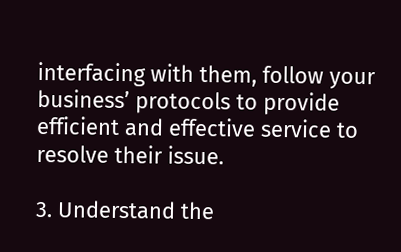interfacing with them, follow your business’ protocols to provide efficient and effective service to resolve their issue.

3. Understand the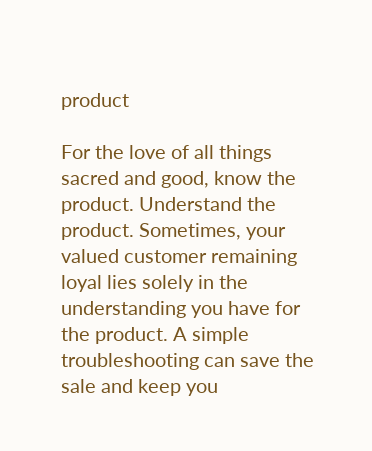product

For the love of all things sacred and good, know the product. Understand the product. Sometimes, your valued customer remaining loyal lies solely in the understanding you have for the product. A simple troubleshooting can save the sale and keep you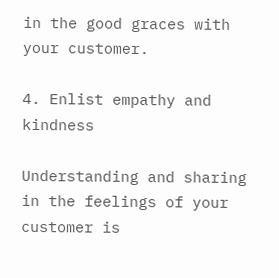in the good graces with your customer.

4. Enlist empathy and kindness

Understanding and sharing in the feelings of your customer is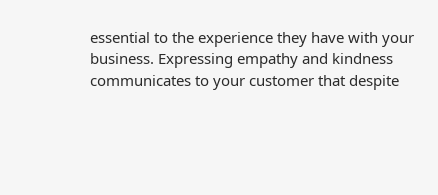essential to the experience they have with your business. Expressing empathy and kindness communicates to your customer that despite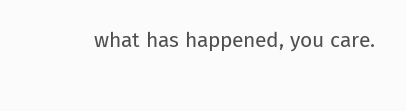what has happened, you care.